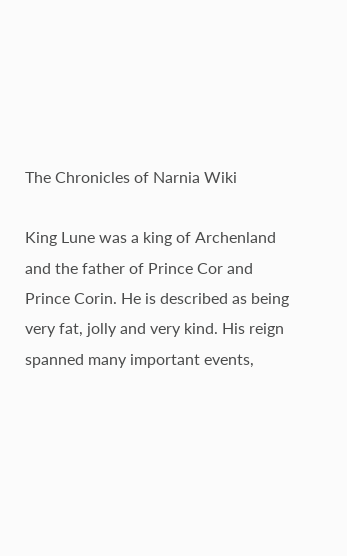The Chronicles of Narnia Wiki

King Lune was a king of Archenland and the father of Prince Cor and Prince Corin. He is described as being very fat, jolly and very kind. His reign spanned many important events,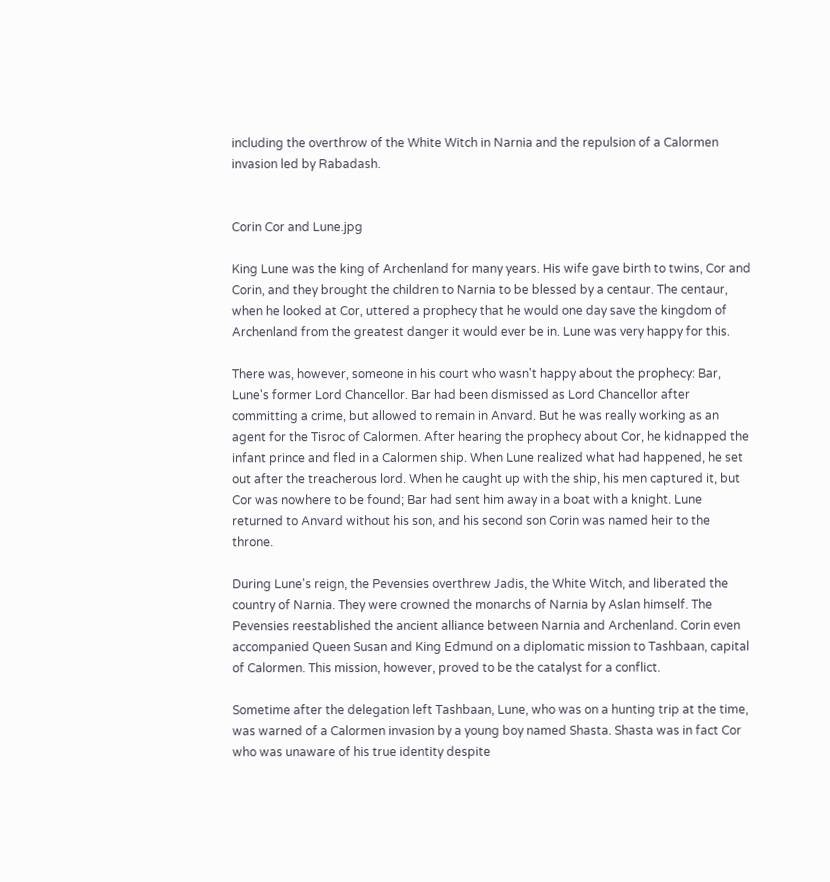including the overthrow of the White Witch in Narnia and the repulsion of a Calormen invasion led by Rabadash.


Corin Cor and Lune.jpg

King Lune was the king of Archenland for many years. His wife gave birth to twins, Cor and Corin, and they brought the children to Narnia to be blessed by a centaur. The centaur, when he looked at Cor, uttered a prophecy that he would one day save the kingdom of Archenland from the greatest danger it would ever be in. Lune was very happy for this.

There was, however, someone in his court who wasn't happy about the prophecy: Bar, Lune's former Lord Chancellor. Bar had been dismissed as Lord Chancellor after committing a crime, but allowed to remain in Anvard. But he was really working as an agent for the Tisroc of Calormen. After hearing the prophecy about Cor, he kidnapped the infant prince and fled in a Calormen ship. When Lune realized what had happened, he set out after the treacherous lord. When he caught up with the ship, his men captured it, but Cor was nowhere to be found; Bar had sent him away in a boat with a knight. Lune returned to Anvard without his son, and his second son Corin was named heir to the throne.

During Lune's reign, the Pevensies overthrew Jadis, the White Witch, and liberated the country of Narnia. They were crowned the monarchs of Narnia by Aslan himself. The Pevensies reestablished the ancient alliance between Narnia and Archenland. Corin even accompanied Queen Susan and King Edmund on a diplomatic mission to Tashbaan, capital of Calormen. This mission, however, proved to be the catalyst for a conflict.

Sometime after the delegation left Tashbaan, Lune, who was on a hunting trip at the time, was warned of a Calormen invasion by a young boy named Shasta. Shasta was in fact Cor who was unaware of his true identity despite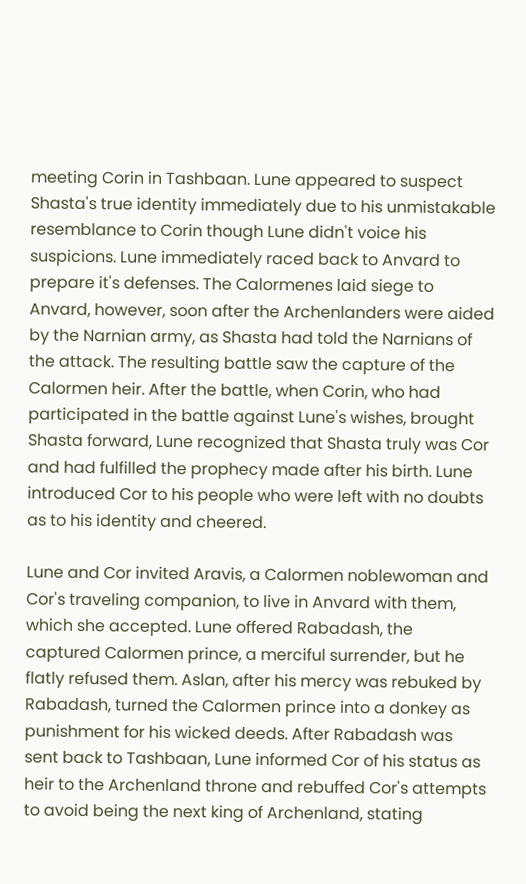meeting Corin in Tashbaan. Lune appeared to suspect Shasta's true identity immediately due to his unmistakable resemblance to Corin though Lune didn't voice his suspicions. Lune immediately raced back to Anvard to prepare it's defenses. The Calormenes laid siege to Anvard, however, soon after the Archenlanders were aided by the Narnian army, as Shasta had told the Narnians of the attack. The resulting battle saw the capture of the Calormen heir. After the battle, when Corin, who had participated in the battle against Lune's wishes, brought Shasta forward, Lune recognized that Shasta truly was Cor and had fulfilled the prophecy made after his birth. Lune introduced Cor to his people who were left with no doubts as to his identity and cheered.

Lune and Cor invited Aravis, a Calormen noblewoman and Cor's traveling companion, to live in Anvard with them, which she accepted. Lune offered Rabadash, the captured Calormen prince, a merciful surrender, but he flatly refused them. Aslan, after his mercy was rebuked by Rabadash, turned the Calormen prince into a donkey as punishment for his wicked deeds. After Rabadash was sent back to Tashbaan, Lune informed Cor of his status as heir to the Archenland throne and rebuffed Cor's attempts to avoid being the next king of Archenland, stating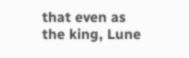that even as the king, Lune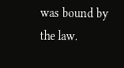was bound by the law.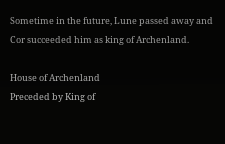Sometime in the future, Lune passed away and Cor succeeded him as king of Archenland.

House of Archenland
Preceded by King of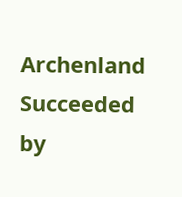Archenland Succeeded by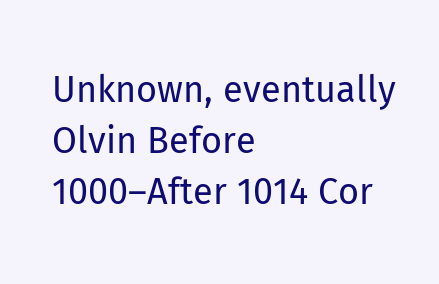Unknown, eventually Olvin Before 1000–After 1014 Cor